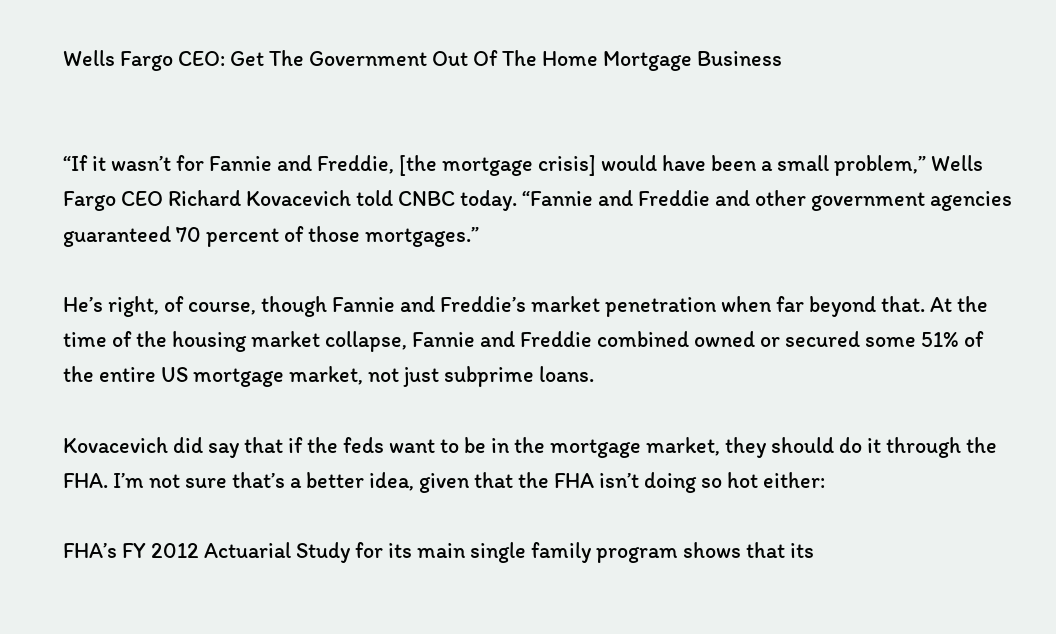Wells Fargo CEO: Get The Government Out Of The Home Mortgage Business


“If it wasn’t for Fannie and Freddie, [the mortgage crisis] would have been a small problem,” Wells Fargo CEO Richard Kovacevich told CNBC today. “Fannie and Freddie and other government agencies guaranteed 70 percent of those mortgages.”

He’s right, of course, though Fannie and Freddie’s market penetration when far beyond that. At the time of the housing market collapse, Fannie and Freddie combined owned or secured some 51% of the entire US mortgage market, not just subprime loans.

Kovacevich did say that if the feds want to be in the mortgage market, they should do it through the FHA. I’m not sure that’s a better idea, given that the FHA isn’t doing so hot either:

FHA’s FY 2012 Actuarial Study for its main single family program shows that its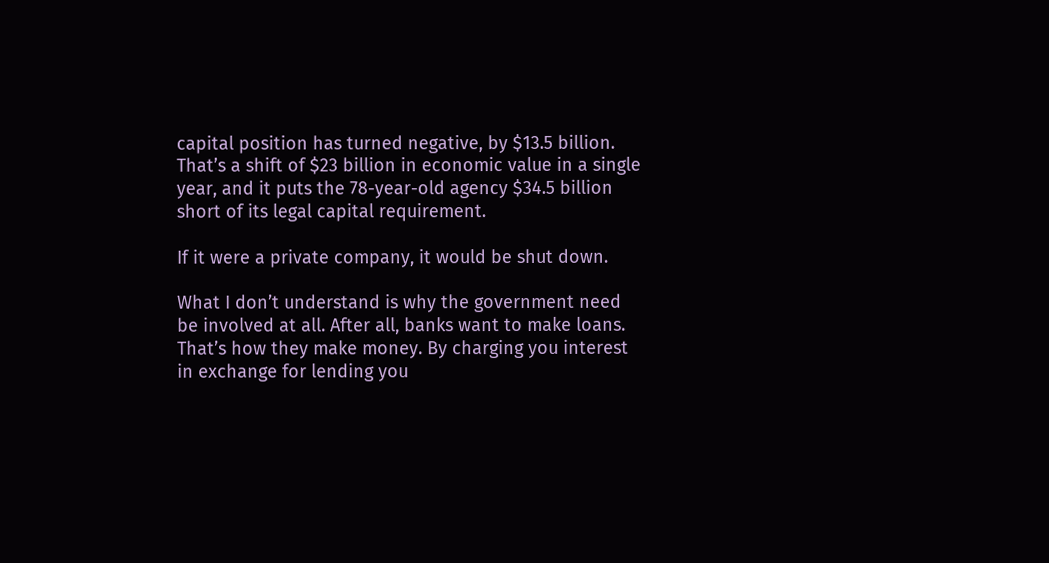capital position has turned negative, by $13.5 billion. That’s a shift of $23 billion in economic value in a single year, and it puts the 78-year-old agency $34.5 billion short of its legal capital requirement.

If it were a private company, it would be shut down.

What I don’t understand is why the government need be involved at all. After all, banks want to make loans. That’s how they make money. By charging you interest in exchange for lending you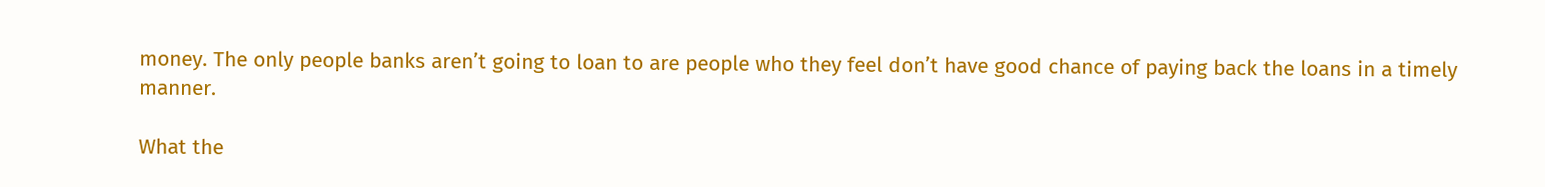money. The only people banks aren’t going to loan to are people who they feel don’t have good chance of paying back the loans in a timely manner.

What the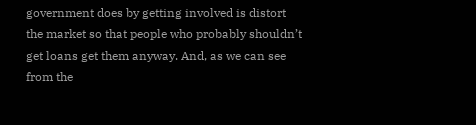government does by getting involved is distort the market so that people who probably shouldn’t get loans get them anyway. And, as we can see from the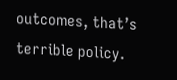outcomes, that’s terrible policy.